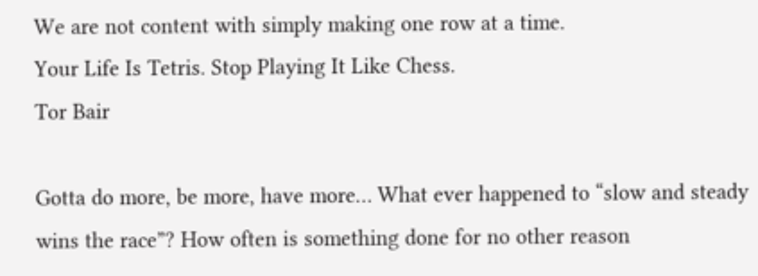We are not content with simply making one row at a time.
Your Life Is Tetris. Stop Playing It Like Chess.
Tor Bair

Gotta do more, be more, have more… What ever happened to “slow and steady wins the race”? How often is something done for no other reason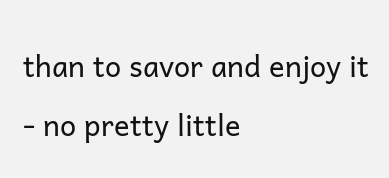than to savor and enjoy it - no pretty little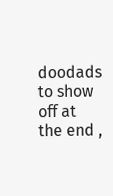doodads to show off at the end ,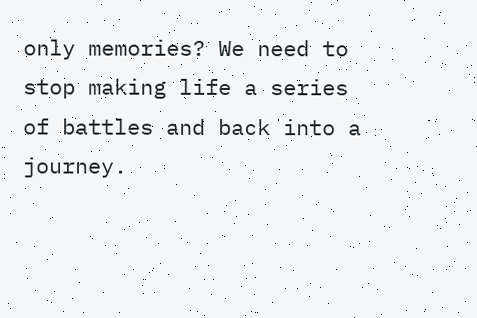only memories? We need to stop making life a series of battles and back into a journey.